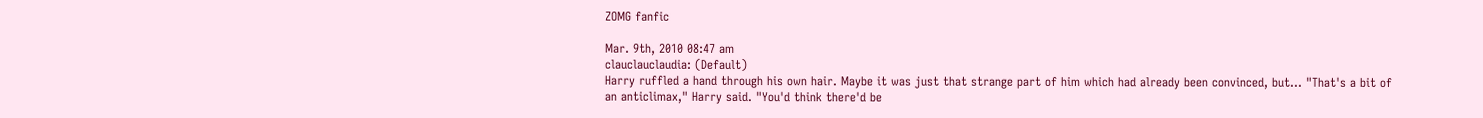ZOMG fanfic

Mar. 9th, 2010 08:47 am
clauclauclaudia: (Default)
Harry ruffled a hand through his own hair. Maybe it was just that strange part of him which had already been convinced, but... "That's a bit of an anticlimax," Harry said. "You'd think there'd be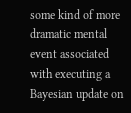some kind of more dramatic mental event associated with executing a Bayesian update on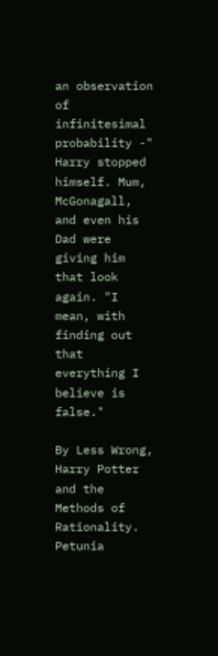an observation of infinitesimal probability -" Harry stopped himself. Mum, McGonagall, and even his Dad were giving him that look again. "I mean, with finding out that everything I believe is false."

By Less Wrong, Harry Potter and the Methods of Rationality. Petunia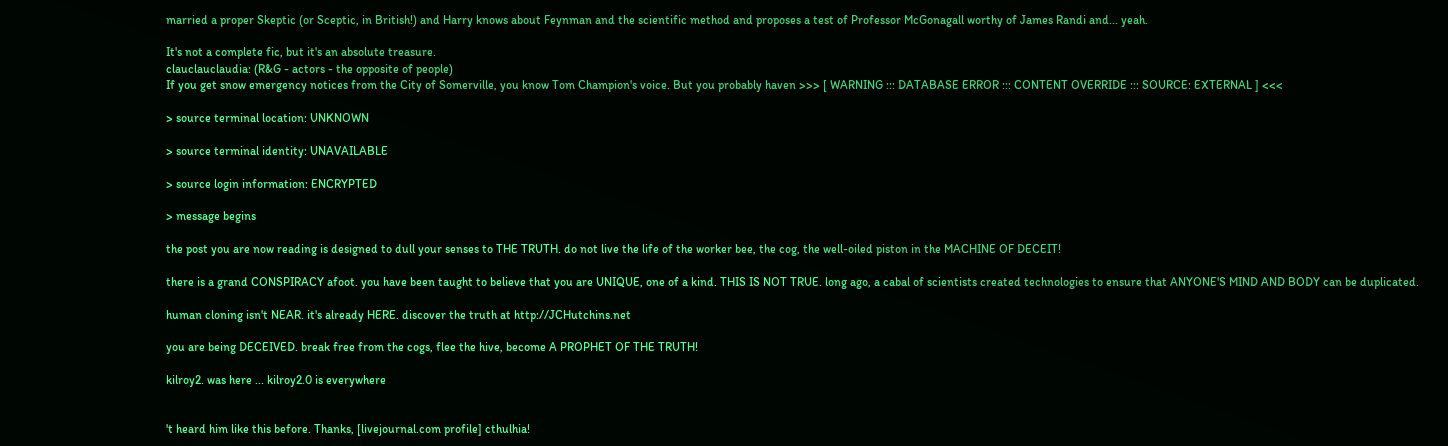married a proper Skeptic (or Sceptic, in British!) and Harry knows about Feynman and the scientific method and proposes a test of Professor McGonagall worthy of James Randi and... yeah.

It's not a complete fic, but it's an absolute treasure.
clauclauclaudia: (R&G - actors - the opposite of people)
If you get snow emergency notices from the City of Somerville, you know Tom Champion's voice. But you probably haven >>> [ WARNING ::: DATABASE ERROR ::: CONTENT OVERRIDE ::: SOURCE: EXTERNAL ] <<<

> source terminal location: UNKNOWN

> source terminal identity: UNAVAILABLE

> source login information: ENCRYPTED

> message begins

the post you are now reading is designed to dull your senses to THE TRUTH. do not live the life of the worker bee, the cog, the well-oiled piston in the MACHINE OF DECEIT!

there is a grand CONSPIRACY afoot. you have been taught to believe that you are UNIQUE, one of a kind. THIS IS NOT TRUE. long ago, a cabal of scientists created technologies to ensure that ANYONE'S MIND AND BODY can be duplicated.

human cloning isn't NEAR. it's already HERE. discover the truth at http://JCHutchins.net

you are being DECEIVED. break free from the cogs, flee the hive, become A PROPHET OF THE TRUTH!

kilroy2. was here ... kilroy2.0 is everywhere


't heard him like this before. Thanks, [livejournal.com profile] cthulhia!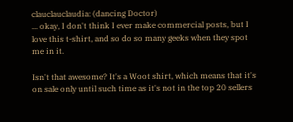clauclauclaudia: (dancing Doctor)
... okay, I don't think I ever make commercial posts, but I love this t-shirt, and so do so many geeks when they spot me in it.

Isn't that awesome? It's a Woot shirt, which means that it's on sale only until such time as it's not in the top 20 sellers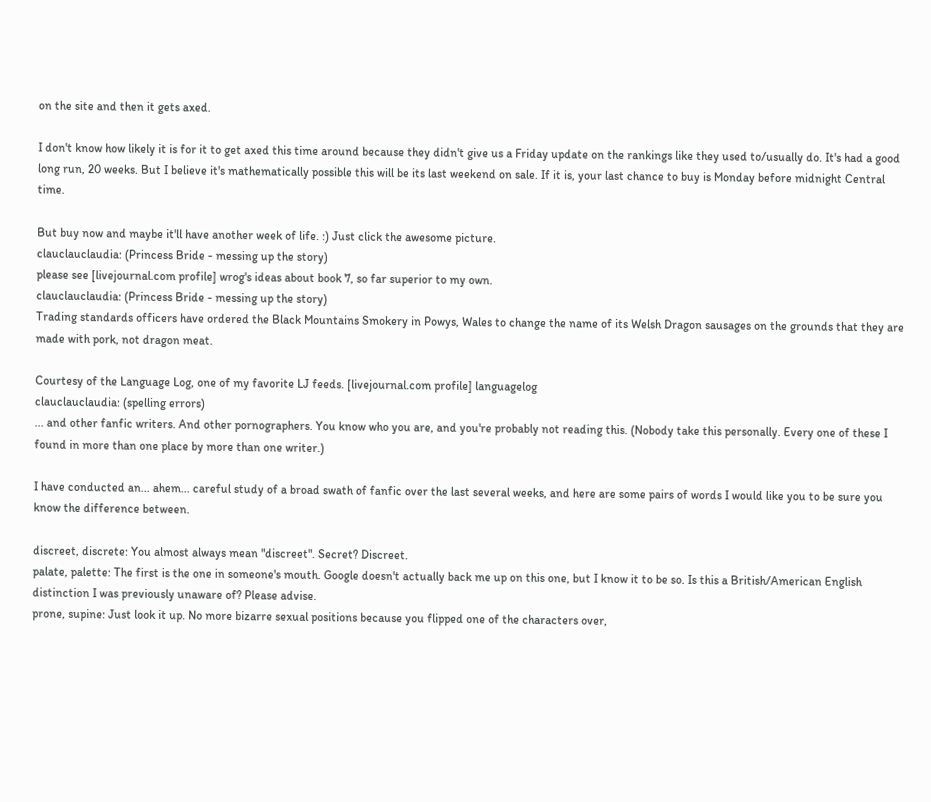on the site and then it gets axed.

I don't know how likely it is for it to get axed this time around because they didn't give us a Friday update on the rankings like they used to/usually do. It's had a good long run, 20 weeks. But I believe it's mathematically possible this will be its last weekend on sale. If it is, your last chance to buy is Monday before midnight Central time.

But buy now and maybe it'll have another week of life. :) Just click the awesome picture.
clauclauclaudia: (Princess Bride - messing up the story)
please see [livejournal.com profile] wrog's ideas about book 7, so far superior to my own.
clauclauclaudia: (Princess Bride - messing up the story)
Trading standards officers have ordered the Black Mountains Smokery in Powys, Wales to change the name of its Welsh Dragon sausages on the grounds that they are made with pork, not dragon meat.

Courtesy of the Language Log, one of my favorite LJ feeds. [livejournal.com profile] languagelog
clauclauclaudia: (spelling errors)
... and other fanfic writers. And other pornographers. You know who you are, and you're probably not reading this. (Nobody take this personally. Every one of these I found in more than one place by more than one writer.)

I have conducted an... ahem... careful study of a broad swath of fanfic over the last several weeks, and here are some pairs of words I would like you to be sure you know the difference between.

discreet, discrete: You almost always mean "discreet". Secret? Discreet.
palate, palette: The first is the one in someone's mouth. Google doesn't actually back me up on this one, but I know it to be so. Is this a British/American English distinction I was previously unaware of? Please advise.
prone, supine: Just look it up. No more bizarre sexual positions because you flipped one of the characters over,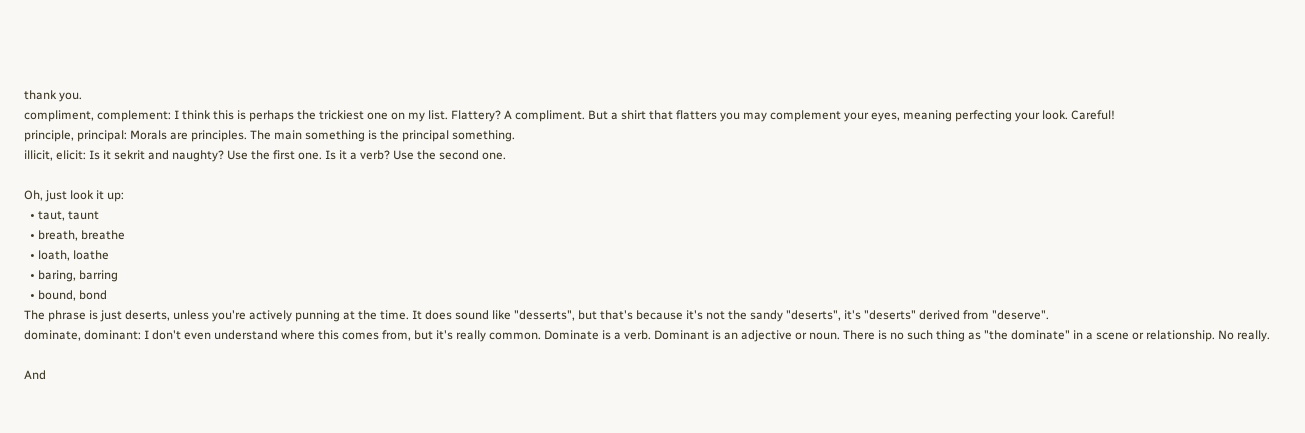thank you.
compliment, complement: I think this is perhaps the trickiest one on my list. Flattery? A compliment. But a shirt that flatters you may complement your eyes, meaning perfecting your look. Careful!
principle, principal: Morals are principles. The main something is the principal something.
illicit, elicit: Is it sekrit and naughty? Use the first one. Is it a verb? Use the second one.

Oh, just look it up:
  • taut, taunt
  • breath, breathe
  • loath, loathe
  • baring, barring
  • bound, bond
The phrase is just deserts, unless you're actively punning at the time. It does sound like "desserts", but that's because it's not the sandy "deserts", it's "deserts" derived from "deserve".
dominate, dominant: I don't even understand where this comes from, but it's really common. Dominate is a verb. Dominant is an adjective or noun. There is no such thing as "the dominate" in a scene or relationship. No really.

And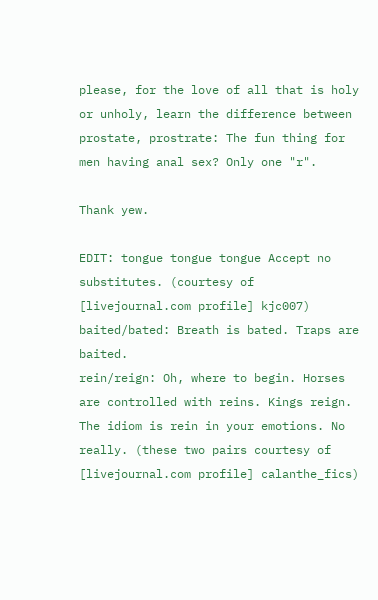please, for the love of all that is holy or unholy, learn the difference between
prostate, prostrate: The fun thing for men having anal sex? Only one "r".

Thank yew.

EDIT: tongue tongue tongue Accept no substitutes. (courtesy of [livejournal.com profile] kjc007)
baited/bated: Breath is bated. Traps are baited.
rein/reign: Oh, where to begin. Horses are controlled with reins. Kings reign. The idiom is rein in your emotions. No really. (these two pairs courtesy of [livejournal.com profile] calanthe_fics)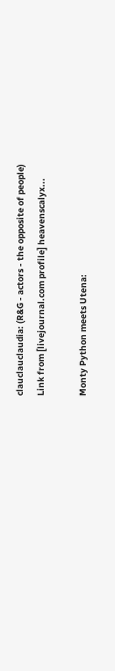clauclauclaudia: (R&G - actors - the opposite of people)
Link from [livejournal.com profile] heavenscalyx...

Monty Python meets Utena: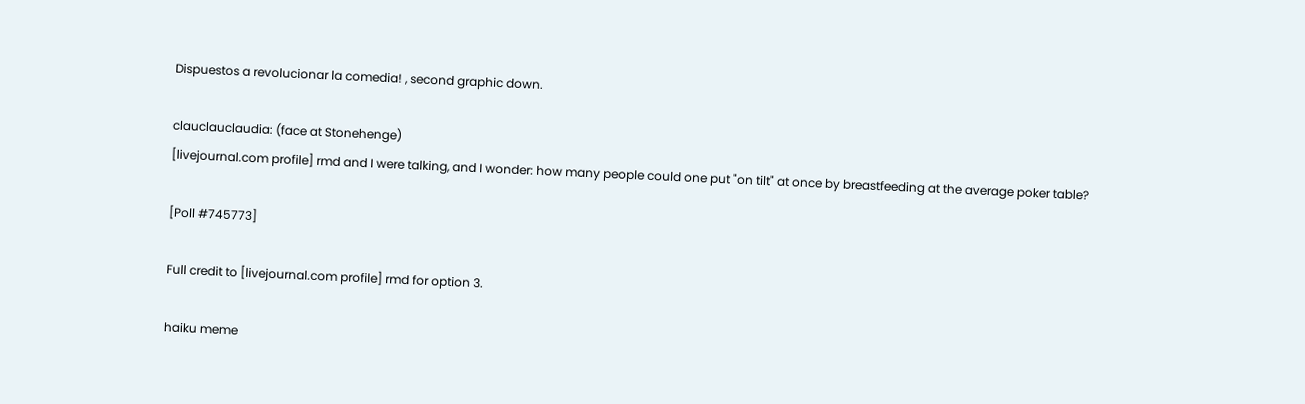Dispuestos a revolucionar la comedia! , second graphic down.

clauclauclaudia: (face at Stonehenge)
[livejournal.com profile] rmd and I were talking, and I wonder: how many people could one put "on tilt" at once by breastfeeding at the average poker table?

[Poll #745773]

Full credit to [livejournal.com profile] rmd for option 3.

haiku meme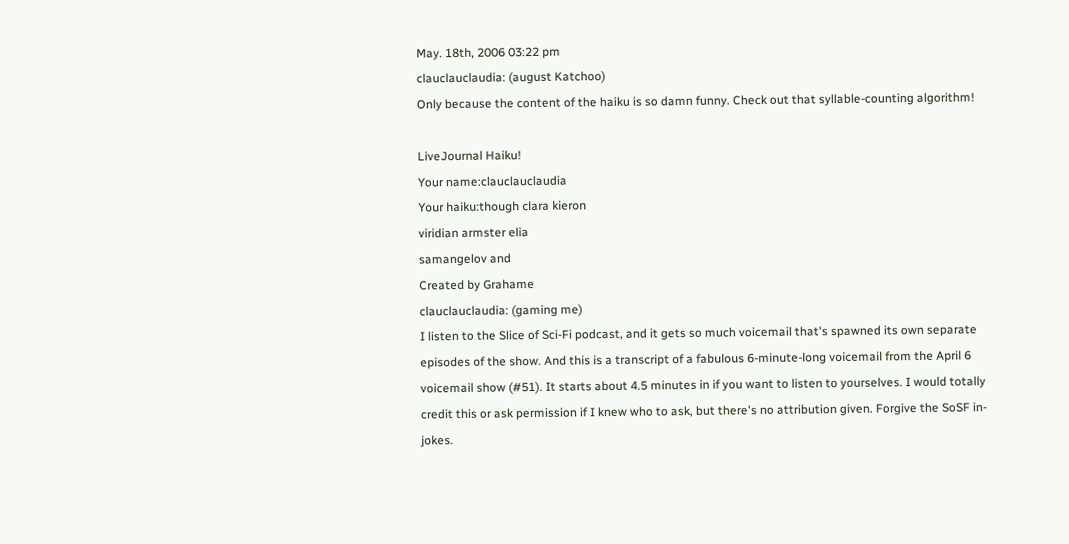May. 18th, 2006 03:22 pm
clauclauclaudia: (august Katchoo)
Only because the content of the haiku is so damn funny. Check out that syllable-counting algorithm!

LiveJournal Haiku!
Your name:clauclauclaudia
Your haiku:though clara kieron
viridian armster elia
samangelov and
Created by Grahame
clauclauclaudia: (gaming me)
I listen to the Slice of Sci-Fi podcast, and it gets so much voicemail that's spawned its own separate episodes of the show. And this is a transcript of a fabulous 6-minute-long voicemail from the April 6 voicemail show (#51). It starts about 4.5 minutes in if you want to listen to yourselves. I would totally credit this or ask permission if I knew who to ask, but there's no attribution given. Forgive the SoSF in-jokes.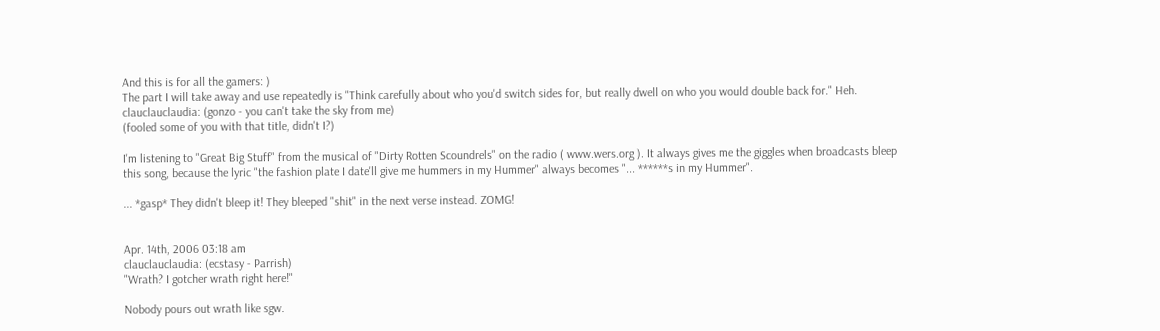And this is for all the gamers: )
The part I will take away and use repeatedly is "Think carefully about who you'd switch sides for, but really dwell on who you would double back for." Heh.
clauclauclaudia: (gonzo - you can't take the sky from me)
(fooled some of you with that title, didn't I?)

I'm listening to "Great Big Stuff" from the musical of "Dirty Rotten Scoundrels" on the radio ( www.wers.org ). It always gives me the giggles when broadcasts bleep this song, because the lyric "the fashion plate I date'll give me hummers in my Hummer" always becomes "... ******s in my Hummer".

... *gasp* They didn't bleep it! They bleeped "shit" in the next verse instead. ZOMG!


Apr. 14th, 2006 03:18 am
clauclauclaudia: (ecstasy - Parrish)
"Wrath? I gotcher wrath right here!"

Nobody pours out wrath like sgw.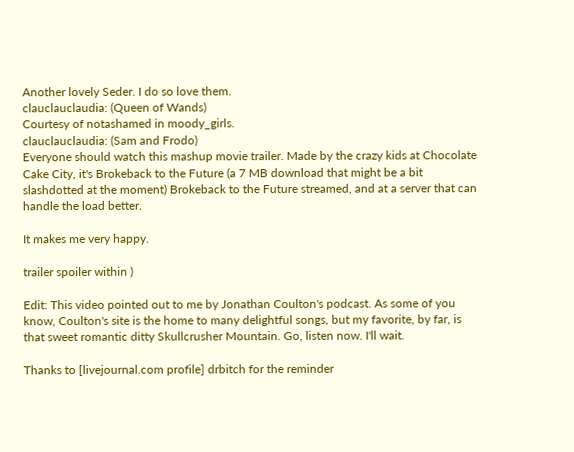Another lovely Seder. I do so love them.
clauclauclaudia: (Queen of Wands)
Courtesy of notashamed in moody_girls.
clauclauclaudia: (Sam and Frodo)
Everyone should watch this mashup movie trailer. Made by the crazy kids at Chocolate Cake City, it's Brokeback to the Future (a 7 MB download that might be a bit slashdotted at the moment) Brokeback to the Future streamed, and at a server that can handle the load better.

It makes me very happy.

trailer spoiler within )

Edit: This video pointed out to me by Jonathan Coulton's podcast. As some of you know, Coulton's site is the home to many delightful songs, but my favorite, by far, is that sweet romantic ditty Skullcrusher Mountain. Go, listen now. I'll wait.

Thanks to [livejournal.com profile] drbitch for the reminder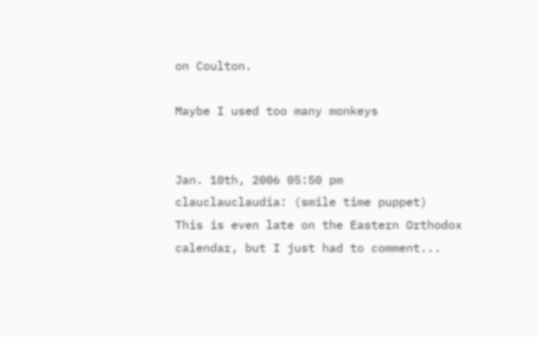on Coulton.

Maybe I used too many monkeys


Jan. 10th, 2006 05:50 pm
clauclauclaudia: (smile time puppet)
This is even late on the Eastern Orthodox calendar, but I just had to comment...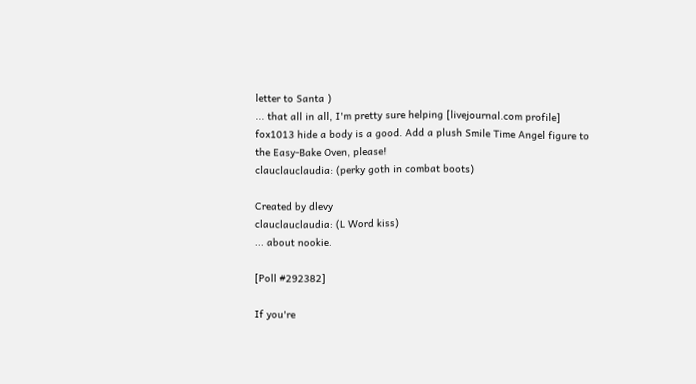letter to Santa )
... that all in all, I'm pretty sure helping [livejournal.com profile] fox1013 hide a body is a good. Add a plush Smile Time Angel figure to the Easy-Bake Oven, please!
clauclauclaudia: (perky goth in combat boots)

Created by dlevy
clauclauclaudia: (L Word kiss)
... about nookie.

[Poll #292382]

If you're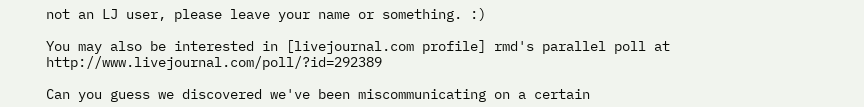not an LJ user, please leave your name or something. :)

You may also be interested in [livejournal.com profile] rmd's parallel poll at http://www.livejournal.com/poll/?id=292389

Can you guess we discovered we've been miscommunicating on a certain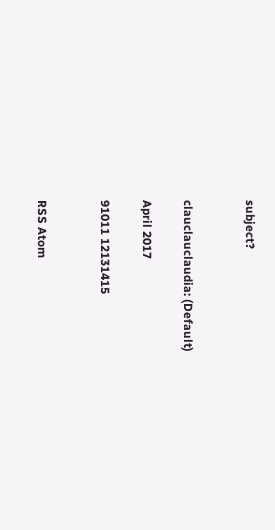subject?


clauclauclaudia: (Default)

April 2017

91011 12131415


RSS Atom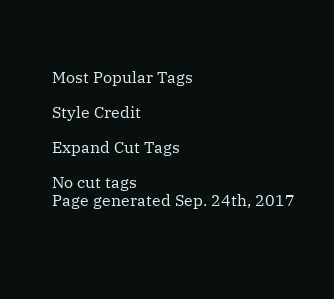Most Popular Tags

Style Credit

Expand Cut Tags

No cut tags
Page generated Sep. 24th, 2017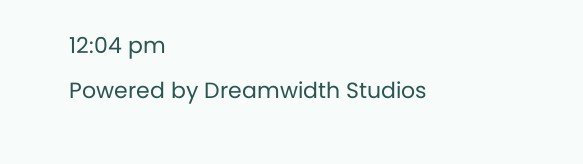12:04 pm
Powered by Dreamwidth Studios